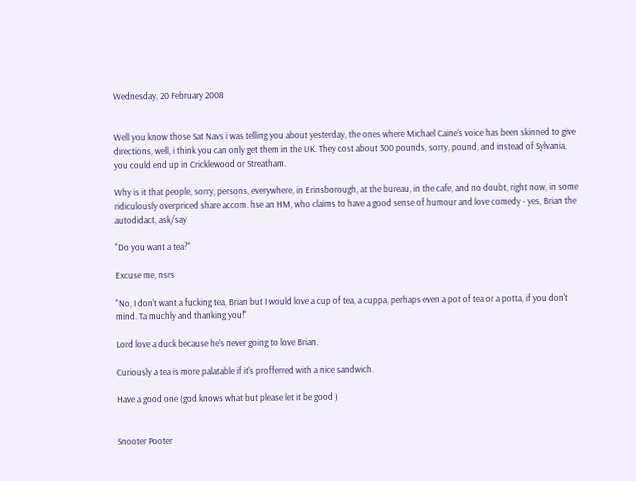Wednesday, 20 February 2008


Well you know those Sat Navs i was telling you about yesterday, the ones where Michael Caine's voice has been skinned to give directions, well, i think you can only get them in the UK. They cost about 300 pounds, sorry, pound, and instead of Sylvania, you could end up in Cricklewood or Streatham.

Why is it that people, sorry, persons, everywhere, in Erinsborough, at the bureau, in the cafe, and no doubt, right now, in some ridiculously overpriced share accom. hse an HM, who claims to have a good sense of humour and love comedy - yes, Brian the autodidact, ask/say

"Do you want a tea?"

Excuse me, nsrs

"No, I don't want a fucking tea, Brian but I would love a cup of tea, a cuppa, perhaps even a pot of tea or a potta, if you don't mind. Ta muchly and thanking you!"

Lord love a duck because he's never going to love Brian.

Curiously a tea is more palatable if it's profferred with a nice sandwich.

Have a good one (god knows what but please let it be good )


Snooter Pooter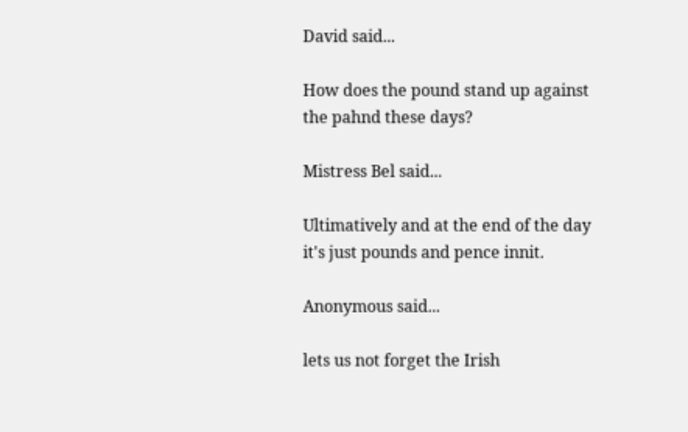David said...

How does the pound stand up against the pahnd these days?

Mistress Bel said...

Ultimatively and at the end of the day it's just pounds and pence innit.

Anonymous said...

lets us not forget the Irish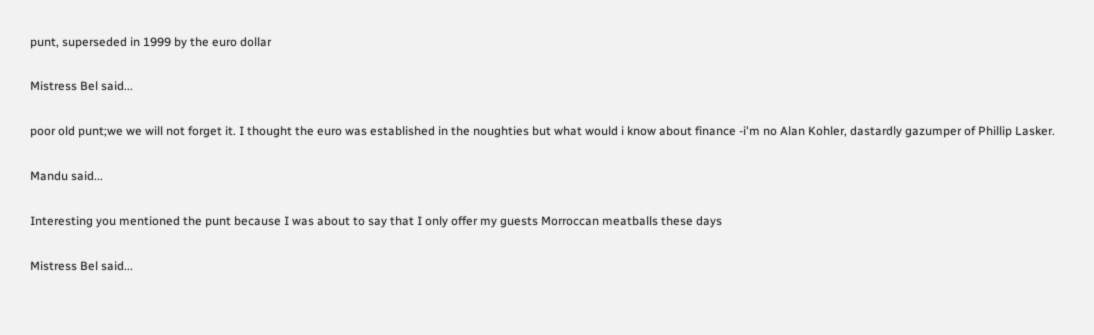punt, superseded in 1999 by the euro dollar

Mistress Bel said...

poor old punt;we we will not forget it. I thought the euro was established in the noughties but what would i know about finance -i'm no Alan Kohler, dastardly gazumper of Phillip Lasker.

Mandu said...

Interesting you mentioned the punt because I was about to say that I only offer my guests Morroccan meatballs these days

Mistress Bel said...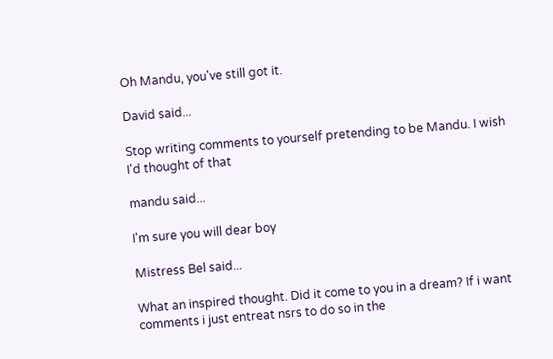Oh Mandu, you've still got it.

David said...

Stop writing comments to yourself pretending to be Mandu. I wish I'd thought of that

mandu said...

I'm sure you will dear boy

Mistress Bel said...

What an inspired thought. Did it come to you in a dream? If i want comments i just entreat nsrs to do so in the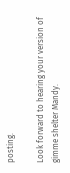posting.

Look forward to hearing your version of gimme shelter Mandy.